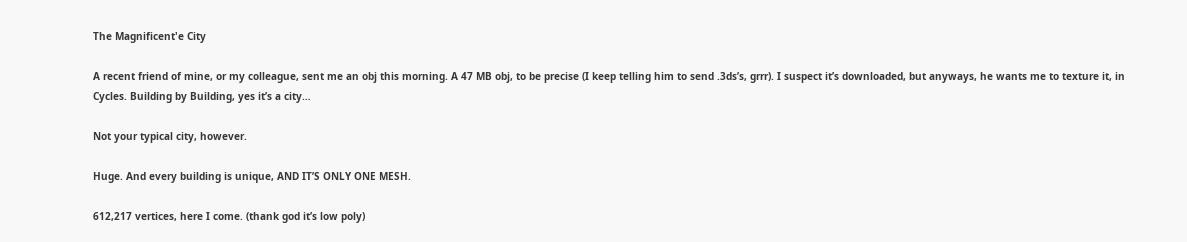The Magnificent'e City

A recent friend of mine, or my colleague, sent me an obj this morning. A 47 MB obj, to be precise (I keep telling him to send .3ds’s, grrr). I suspect it’s downloaded, but anyways, he wants me to texture it, in Cycles. Building by Building, yes it’s a city…

Not your typical city, however.

Huge. And every building is unique, AND IT’S ONLY ONE MESH.

612,217 vertices, here I come. (thank god it’s low poly)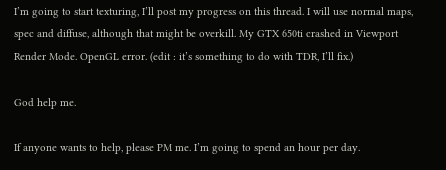I’m going to start texturing, I’ll post my progress on this thread. I will use normal maps, spec and diffuse, although that might be overkill. My GTX 650ti crashed in Viewport Render Mode. OpenGL error. (edit : it’s something to do with TDR, I’ll fix.)

God help me.

If anyone wants to help, please PM me. I’m going to spend an hour per day.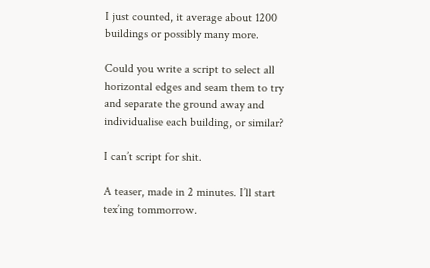I just counted, it average about 1200 buildings or possibly many more.

Could you write a script to select all horizontal edges and seam them to try and separate the ground away and individualise each building, or similar?

I can’t script for shit.

A teaser, made in 2 minutes. I’ll start tex’ing tommorrow.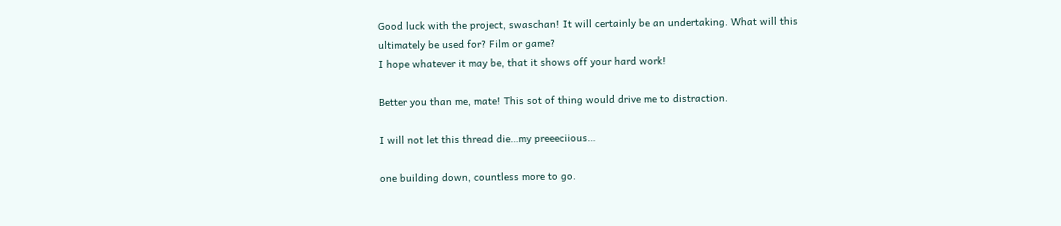Good luck with the project, swaschan! It will certainly be an undertaking. What will this ultimately be used for? Film or game?
I hope whatever it may be, that it shows off your hard work!

Better you than me, mate! This sot of thing would drive me to distraction.

I will not let this thread die…my preeeciious…

one building down, countless more to go.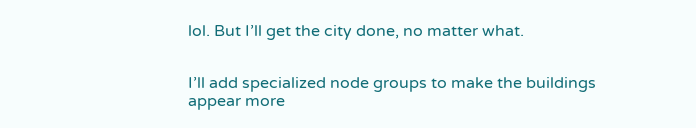lol. But I’ll get the city done, no matter what.


I’ll add specialized node groups to make the buildings appear more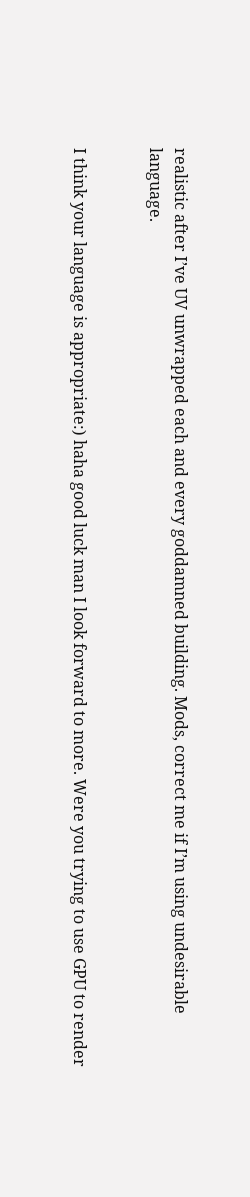realistic after I’ve UV unwrapped each and every goddamned building. Mods, correct me if I’m using undesirable language.


I think your language is appropriate:) haha good luck man I look forward to more. Were you trying to use GPU to render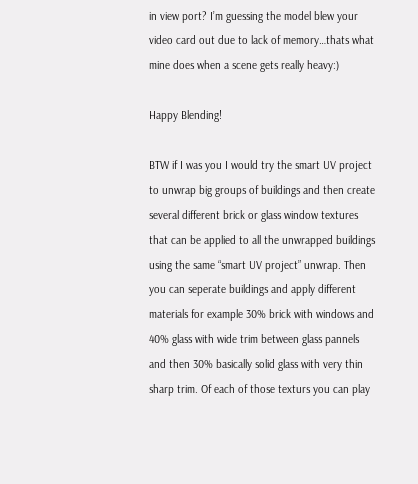in view port? I’m guessing the model blew your video card out due to lack of memory…thats what mine does when a scene gets really heavy:)

Happy Blending!

BTW if I was you I would try the smart UV project to unwrap big groups of buildings and then create several different brick or glass window textures that can be applied to all the unwrapped buildings using the same “smart UV project” unwrap. Then you can seperate buildings and apply different materials for example 30% brick with windows and 40% glass with wide trim between glass pannels and then 30% basically solid glass with very thin sharp trim. Of each of those texturs you can play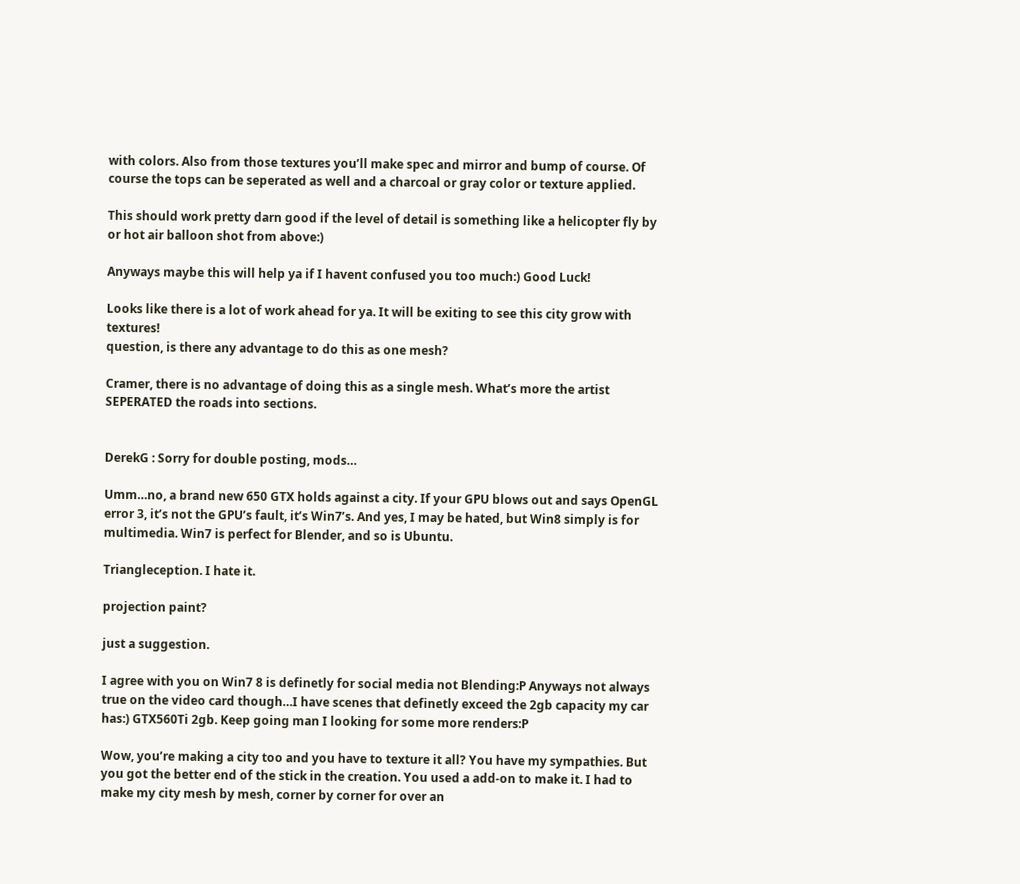with colors. Also from those textures you’ll make spec and mirror and bump of course. Of course the tops can be seperated as well and a charcoal or gray color or texture applied.

This should work pretty darn good if the level of detail is something like a helicopter fly by or hot air balloon shot from above:)

Anyways maybe this will help ya if I havent confused you too much:) Good Luck!

Looks like there is a lot of work ahead for ya. It will be exiting to see this city grow with textures!
question, is there any advantage to do this as one mesh?

Cramer, there is no advantage of doing this as a single mesh. What’s more the artist SEPERATED the roads into sections.


DerekG : Sorry for double posting, mods…

Umm…no, a brand new 650 GTX holds against a city. If your GPU blows out and says OpenGL error 3, it’s not the GPU’s fault, it’s Win7’s. And yes, I may be hated, but Win8 simply is for multimedia. Win7 is perfect for Blender, and so is Ubuntu.

Triangleception. I hate it.

projection paint?

just a suggestion.

I agree with you on Win7 8 is definetly for social media not Blending:P Anyways not always true on the video card though…I have scenes that definetly exceed the 2gb capacity my car has:) GTX560Ti 2gb. Keep going man I looking for some more renders:P

Wow, you’re making a city too and you have to texture it all? You have my sympathies. But you got the better end of the stick in the creation. You used a add-on to make it. I had to make my city mesh by mesh, corner by corner for over an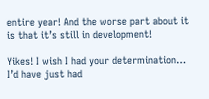entire year! And the worse part about it is that it’s still in development!

Yikes! I wish I had your determination… I’d have just had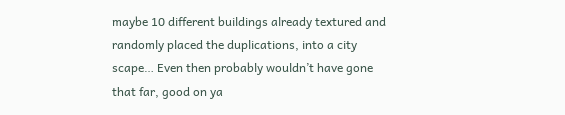maybe 10 different buildings already textured and randomly placed the duplications, into a city scape… Even then probably wouldn’t have gone that far, good on ya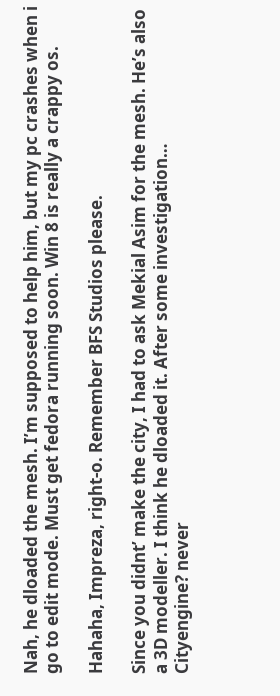Nah, he dloaded the mesh. I’m supposed to help him, but my pc crashes when i go to edit mode. Must get fedora running soon. Win 8 is really a crappy os.

Hahaha, Impreza, right-o. Remember BFS Studios please.

Since you didnt’ make the city, I had to ask Mekial Asim for the mesh. He’s also a 3D modeller. I think he dloaded it. After some investigation…
Cityengine? never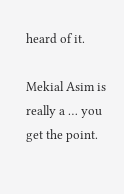heard of it.

Mekial Asim is really a … you get the point.